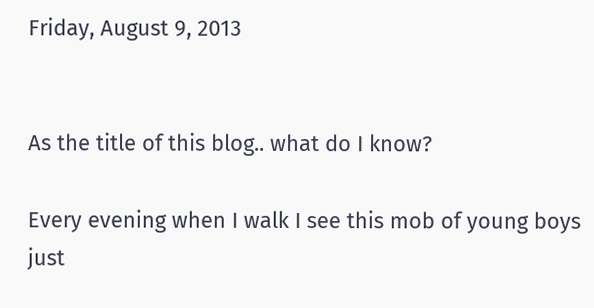Friday, August 9, 2013


As the title of this blog.. what do I know?

Every evening when I walk I see this mob of young boys just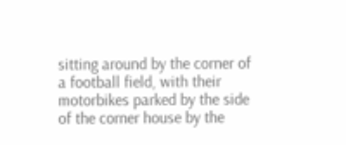sitting around by the corner of a football field, with their motorbikes parked by the side of the corner house by the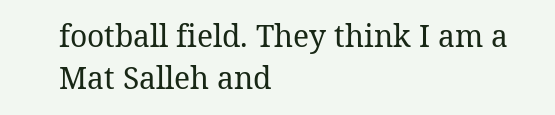football field. They think I am a Mat Salleh and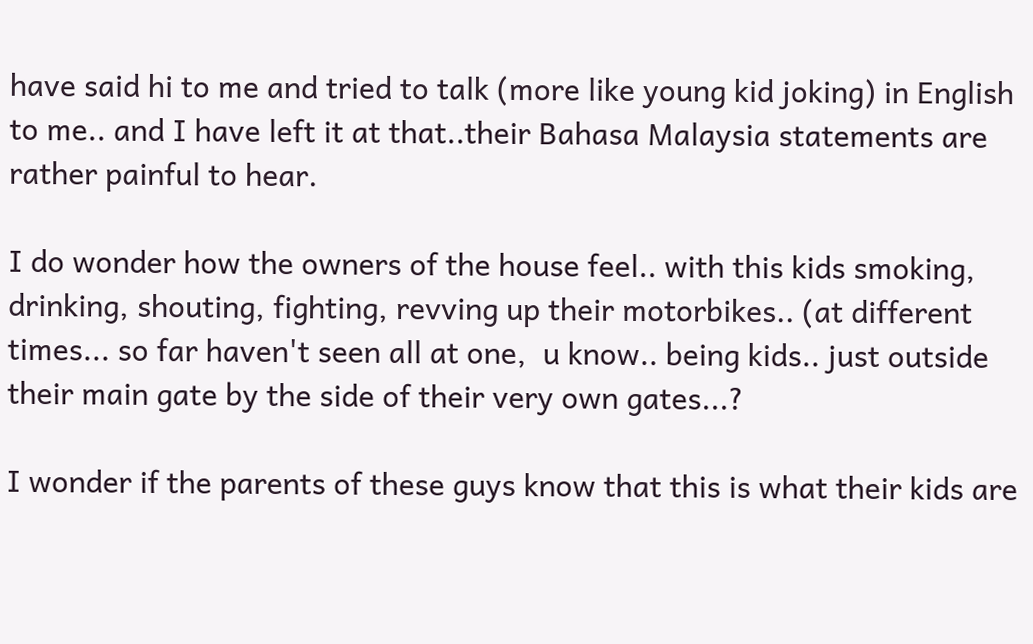have said hi to me and tried to talk (more like young kid joking) in English to me.. and I have left it at that..their Bahasa Malaysia statements are rather painful to hear.

I do wonder how the owners of the house feel.. with this kids smoking, drinking, shouting, fighting, revving up their motorbikes.. (at different times... so far haven't seen all at one,  u know.. being kids.. just outside their main gate by the side of their very own gates...?

I wonder if the parents of these guys know that this is what their kids are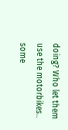doing? Who let them use the motorbikes.. some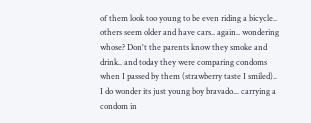of them look too young to be even riding a bicycle.. others seem older and have cars.. again.. wondering whose? Don't the parents know they smoke and drink.. and today they were comparing condoms when I passed by them (strawberry taste I smiled).. I do wonder its just young boy bravado... carrying a condom in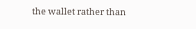the wallet rather than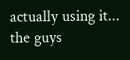actually using it... the guys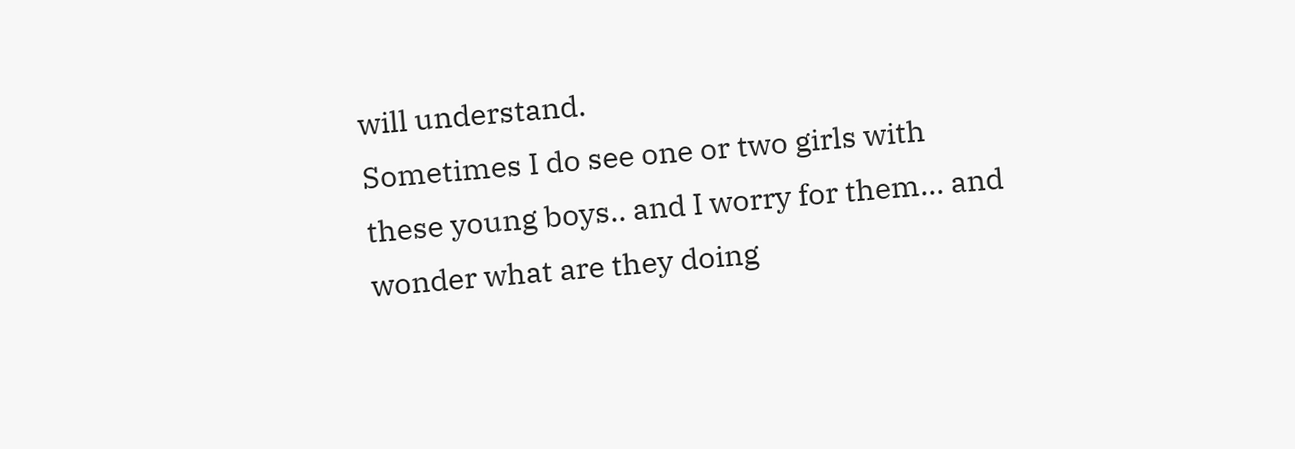will understand.
Sometimes I do see one or two girls with these young boys.. and I worry for them... and wonder what are they doing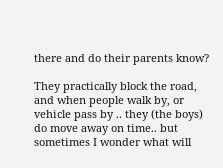there and do their parents know?

They practically block the road, and when people walk by, or vehicle pass by .. they (the boys) do move away on time.. but sometimes I wonder what will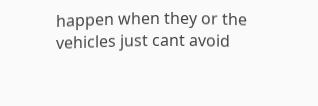happen when they or the vehicles just cant avoid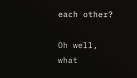each other?

Oh well, what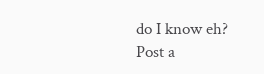do I know eh?
Post a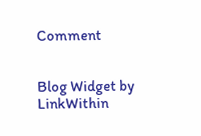Comment


Blog Widget by LinkWithin